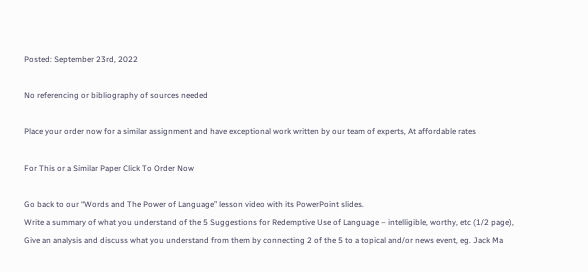Posted: September 23rd, 2022

No referencing or bibliography of sources needed

Place your order now for a similar assignment and have exceptional work written by our team of experts, At affordable rates

For This or a Similar Paper Click To Order Now

Go back to our “Words and The Power of Language” lesson video with its PowerPoint slides.
Write a summary of what you understand of the 5 Suggestions for Redemptive Use of Language – intelligible, worthy, etc (1/2 page),
Give an analysis and discuss what you understand from them by connecting 2 of the 5 to a topical and/or news event, eg. Jack Ma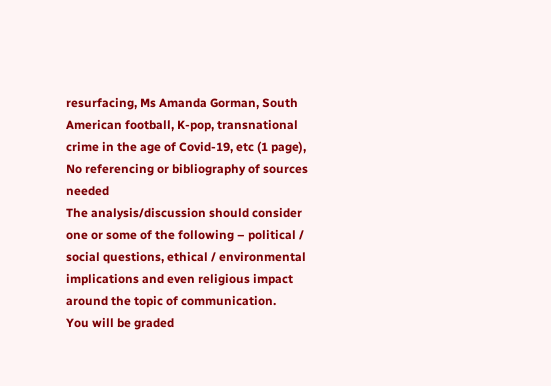resurfacing, Ms Amanda Gorman, South American football, K-pop, transnational crime in the age of Covid-19, etc (1 page),
No referencing or bibliography of sources needed
The analysis/discussion should consider one or some of the following – political / social questions, ethical / environmental implications and even religious impact around the topic of communication.
You will be graded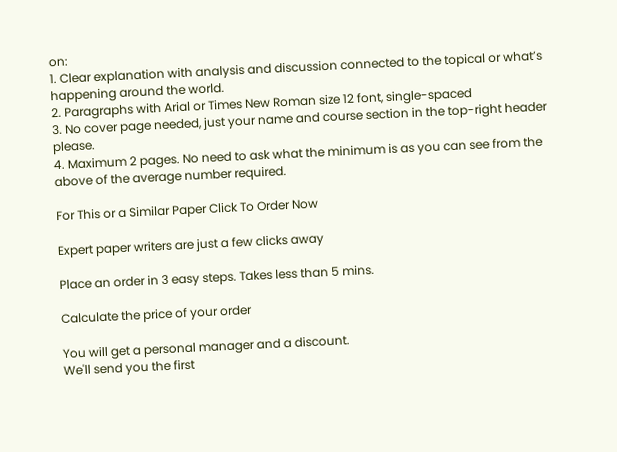on:
1. Clear explanation with analysis and discussion connected to the topical or what’s happening around the world.
2. Paragraphs with Arial or Times New Roman size 12 font, single-spaced
3. No cover page needed, just your name and course section in the top-right header please.
4. Maximum 2 pages. No need to ask what the minimum is as you can see from the above of the average number required.

For This or a Similar Paper Click To Order Now

Expert paper writers are just a few clicks away

Place an order in 3 easy steps. Takes less than 5 mins.

Calculate the price of your order

You will get a personal manager and a discount.
We'll send you the first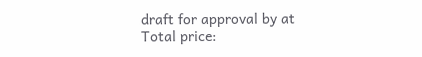draft for approval by at
Total price: